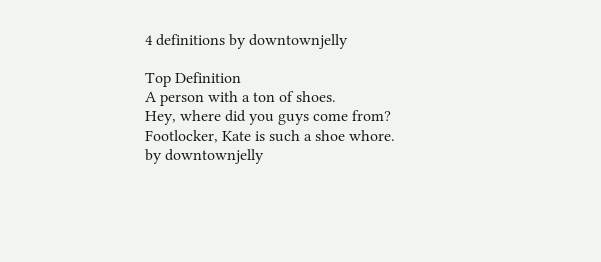4 definitions by downtownjelly

Top Definition
A person with a ton of shoes.
Hey, where did you guys come from?
Footlocker, Kate is such a shoe whore.
by downtownjelly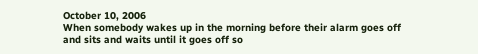October 10, 2006
When somebody wakes up in the morning before their alarm goes off and sits and waits until it goes off so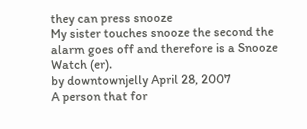they can press snooze
My sister touches snooze the second the alarm goes off and therefore is a Snooze Watch (er).
by downtownjelly April 28, 2007
A person that for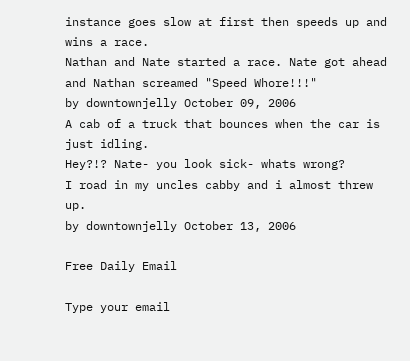instance goes slow at first then speeds up and wins a race.
Nathan and Nate started a race. Nate got ahead and Nathan screamed "Speed Whore!!!"
by downtownjelly October 09, 2006
A cab of a truck that bounces when the car is just idling.
Hey?!? Nate- you look sick- whats wrong?
I road in my uncles cabby and i almost threw up.
by downtownjelly October 13, 2006

Free Daily Email

Type your email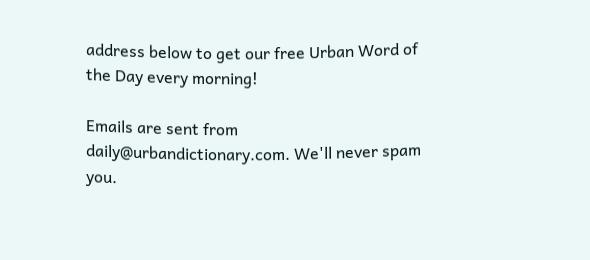address below to get our free Urban Word of the Day every morning!

Emails are sent from daily@urbandictionary.com. We'll never spam you.